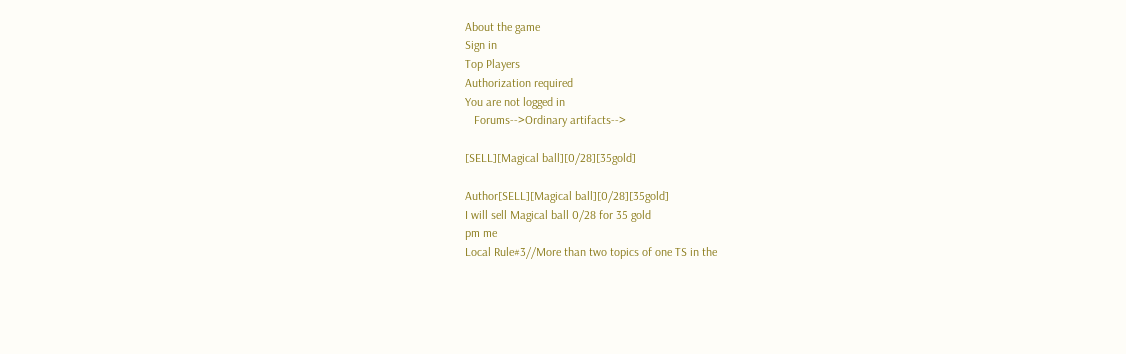About the game
Sign in
Top Players
Authorization required
You are not logged in
   Forums-->Ordinary artifacts-->

[SELL][Magical ball][0/28][35gold]

Author[SELL][Magical ball][0/28][35gold]
I will sell Magical ball 0/28 for 35 gold
pm me
Local Rule#3//More than two topics of one TS in the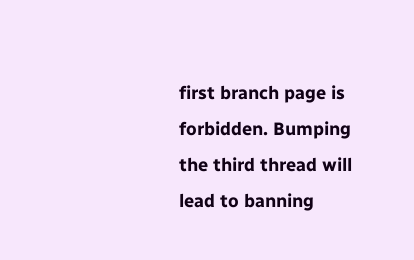first branch page is forbidden. Bumping the third thread will lead to banning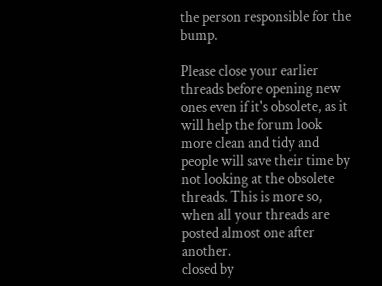the person responsible for the bump.

Please close your earlier threads before opening new ones even if it's obsolete, as it will help the forum look more clean and tidy and people will save their time by not looking at the obsolete threads. This is more so, when all your threads are posted almost one after another.
closed by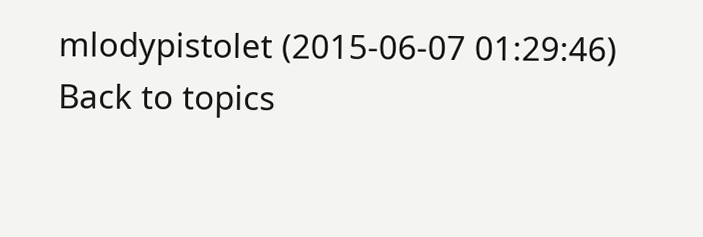mlodypistolet (2015-06-07 01:29:46)
Back to topics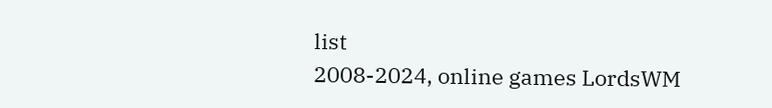list
2008-2024, online games LordsWM